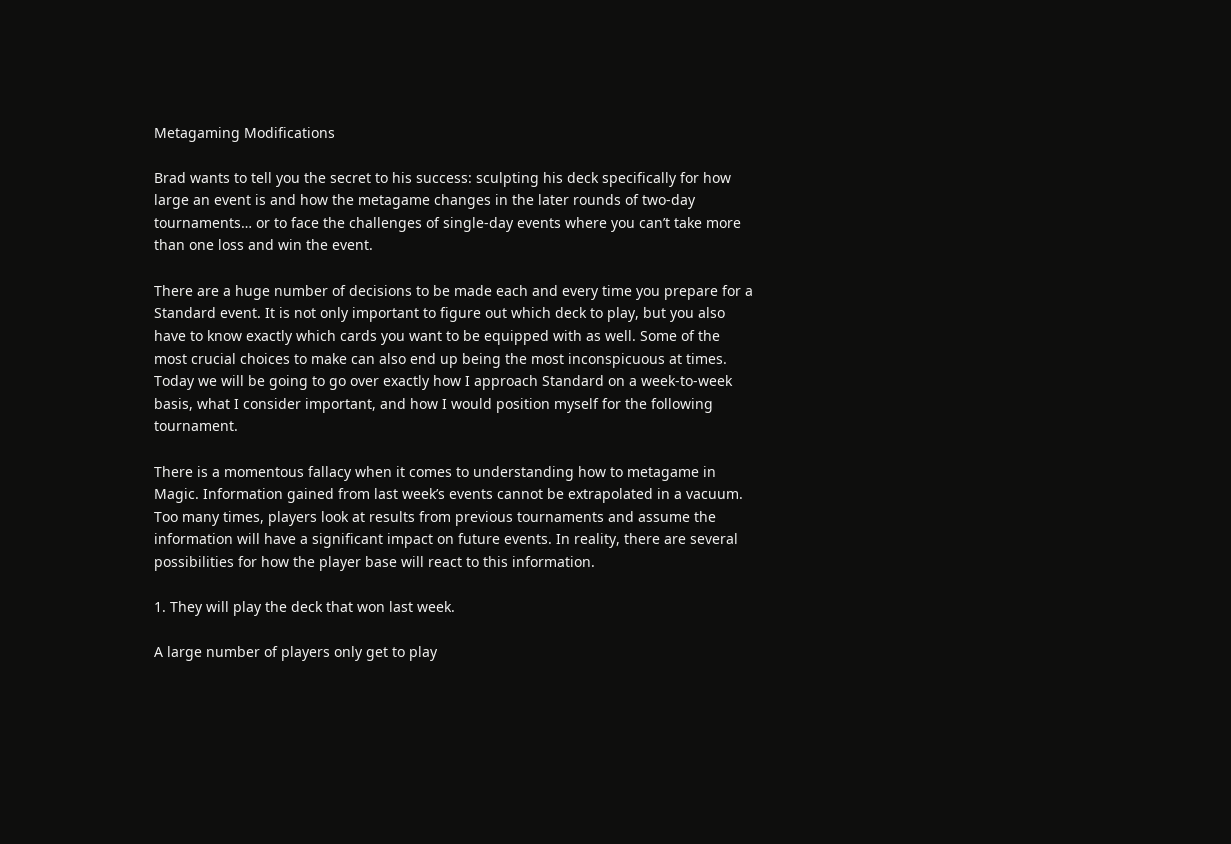Metagaming Modifications

Brad wants to tell you the secret to his success: sculpting his deck specifically for how large an event is and how the metagame changes in the later rounds of two-day tournaments… or to face the challenges of single-day events where you can’t take more than one loss and win the event.

There are a huge number of decisions to be made each and every time you prepare for a Standard event. It is not only important to figure out which deck to play, but you also have to know exactly which cards you want to be equipped with as well. Some of the most crucial choices to make can also end up being the most inconspicuous at times. Today we will be going to go over exactly how I approach Standard on a week-to-week basis, what I consider important, and how I would position myself for the following tournament.

There is a momentous fallacy when it comes to understanding how to metagame in Magic. Information gained from last week’s events cannot be extrapolated in a vacuum. Too many times, players look at results from previous tournaments and assume the information will have a significant impact on future events. In reality, there are several possibilities for how the player base will react to this information.

1. They will play the deck that won last week.

A large number of players only get to play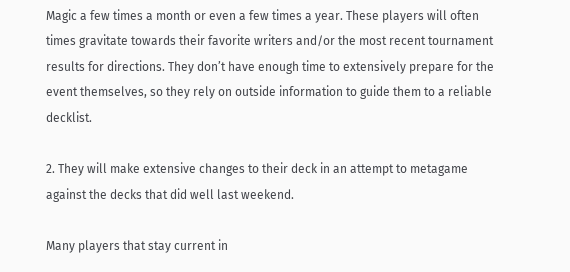Magic a few times a month or even a few times a year. These players will often times gravitate towards their favorite writers and/or the most recent tournament results for directions. They don’t have enough time to extensively prepare for the event themselves, so they rely on outside information to guide them to a reliable decklist.

2. They will make extensive changes to their deck in an attempt to metagame against the decks that did well last weekend.

Many players that stay current in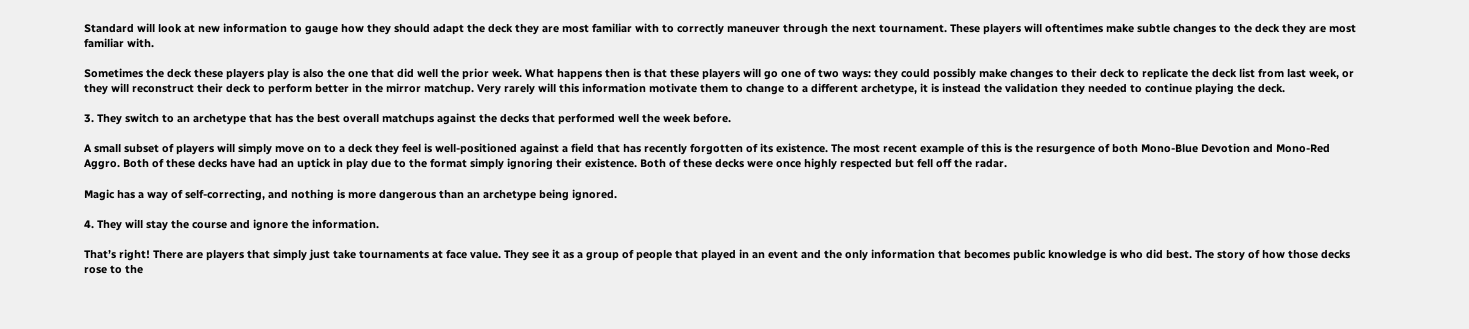Standard will look at new information to gauge how they should adapt the deck they are most familiar with to correctly maneuver through the next tournament. These players will oftentimes make subtle changes to the deck they are most familiar with.

Sometimes the deck these players play is also the one that did well the prior week. What happens then is that these players will go one of two ways: they could possibly make changes to their deck to replicate the deck list from last week, or they will reconstruct their deck to perform better in the mirror matchup. Very rarely will this information motivate them to change to a different archetype, it is instead the validation they needed to continue playing the deck.

3. They switch to an archetype that has the best overall matchups against the decks that performed well the week before.

A small subset of players will simply move on to a deck they feel is well-positioned against a field that has recently forgotten of its existence. The most recent example of this is the resurgence of both Mono-Blue Devotion and Mono-Red Aggro. Both of these decks have had an uptick in play due to the format simply ignoring their existence. Both of these decks were once highly respected but fell off the radar.

Magic has a way of self-correcting, and nothing is more dangerous than an archetype being ignored.

4. They will stay the course and ignore the information.

That’s right! There are players that simply just take tournaments at face value. They see it as a group of people that played in an event and the only information that becomes public knowledge is who did best. The story of how those decks rose to the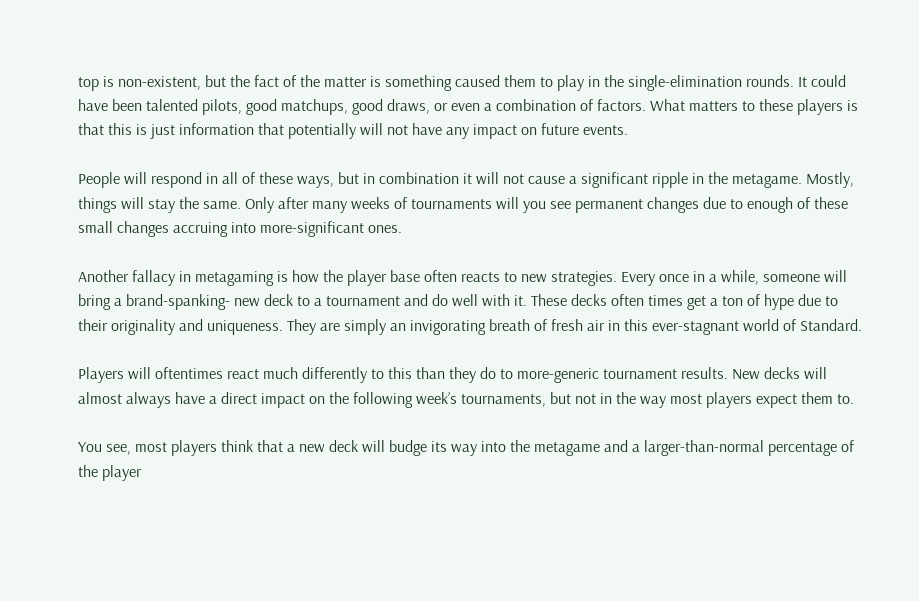top is non-existent, but the fact of the matter is something caused them to play in the single-elimination rounds. It could have been talented pilots, good matchups, good draws, or even a combination of factors. What matters to these players is that this is just information that potentially will not have any impact on future events.

People will respond in all of these ways, but in combination it will not cause a significant ripple in the metagame. Mostly, things will stay the same. Only after many weeks of tournaments will you see permanent changes due to enough of these small changes accruing into more-significant ones.

Another fallacy in metagaming is how the player base often reacts to new strategies. Every once in a while, someone will bring a brand-spanking- new deck to a tournament and do well with it. These decks often times get a ton of hype due to their originality and uniqueness. They are simply an invigorating breath of fresh air in this ever-stagnant world of Standard.

Players will oftentimes react much differently to this than they do to more-generic tournament results. New decks will almost always have a direct impact on the following week’s tournaments, but not in the way most players expect them to.

You see, most players think that a new deck will budge its way into the metagame and a larger-than-normal percentage of the player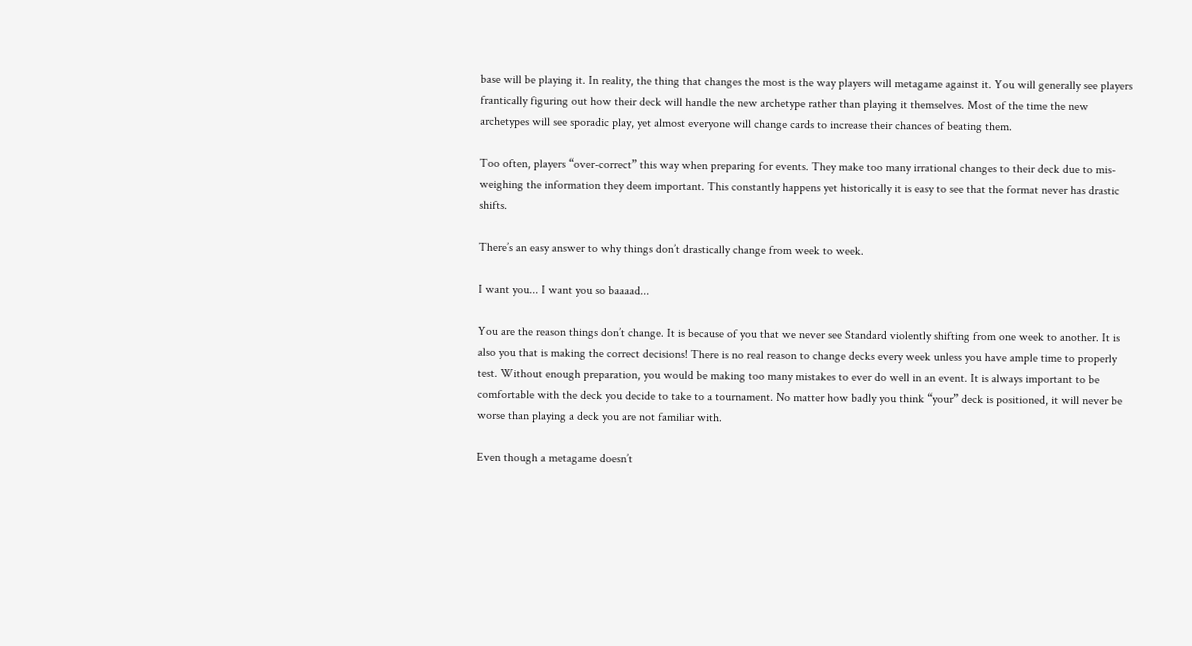base will be playing it. In reality, the thing that changes the most is the way players will metagame against it. You will generally see players frantically figuring out how their deck will handle the new archetype rather than playing it themselves. Most of the time the new archetypes will see sporadic play, yet almost everyone will change cards to increase their chances of beating them.

Too often, players “over-correct” this way when preparing for events. They make too many irrational changes to their deck due to mis-weighing the information they deem important. This constantly happens yet historically it is easy to see that the format never has drastic shifts.

There’s an easy answer to why things don’t drastically change from week to week.

I want you... I want you so baaaad...

You are the reason things don’t change. It is because of you that we never see Standard violently shifting from one week to another. It is also you that is making the correct decisions! There is no real reason to change decks every week unless you have ample time to properly test. Without enough preparation, you would be making too many mistakes to ever do well in an event. It is always important to be comfortable with the deck you decide to take to a tournament. No matter how badly you think “your” deck is positioned, it will never be worse than playing a deck you are not familiar with.

Even though a metagame doesn’t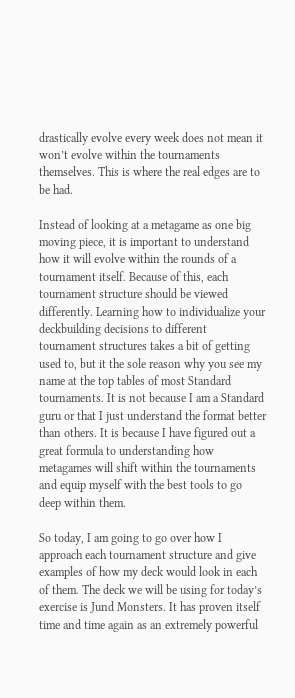drastically evolve every week does not mean it won’t evolve within the tournaments themselves. This is where the real edges are to be had.

Instead of looking at a metagame as one big moving piece, it is important to understand how it will evolve within the rounds of a tournament itself. Because of this, each tournament structure should be viewed differently. Learning how to individualize your deckbuilding decisions to different tournament structures takes a bit of getting used to, but it the sole reason why you see my name at the top tables of most Standard tournaments. It is not because I am a Standard guru or that I just understand the format better than others. It is because I have figured out a great formula to understanding how metagames will shift within the tournaments and equip myself with the best tools to go deep within them.

So today, I am going to go over how I approach each tournament structure and give examples of how my deck would look in each of them. The deck we will be using for today’s exercise is Jund Monsters. It has proven itself time and time again as an extremely powerful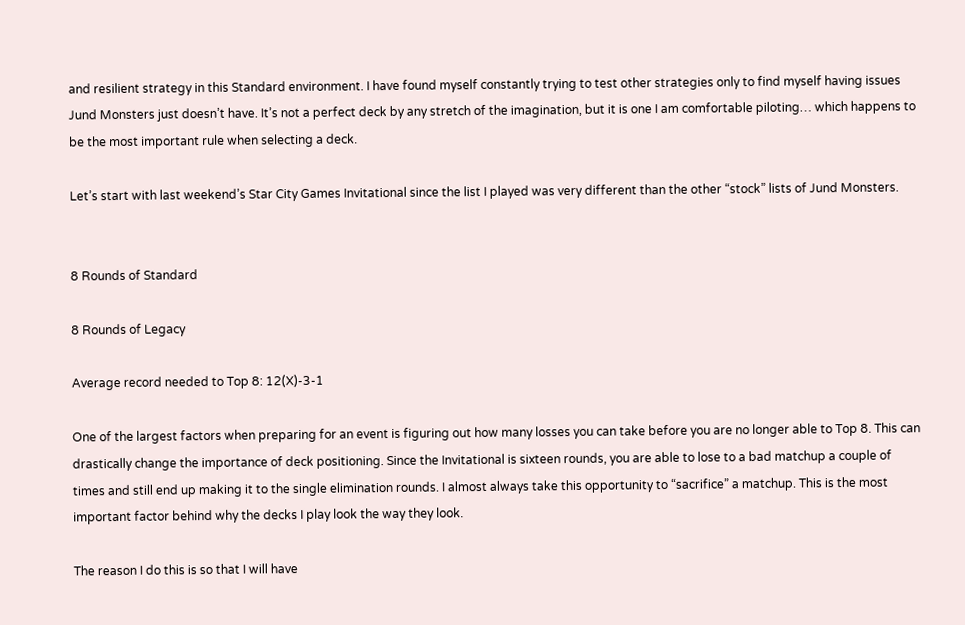and resilient strategy in this Standard environment. I have found myself constantly trying to test other strategies only to find myself having issues Jund Monsters just doesn’t have. It’s not a perfect deck by any stretch of the imagination, but it is one I am comfortable piloting… which happens to be the most important rule when selecting a deck.

Let’s start with last weekend’s Star City Games Invitational since the list I played was very different than the other “stock” lists of Jund Monsters.


8 Rounds of Standard

8 Rounds of Legacy

Average record needed to Top 8: 12(X)-3-1

One of the largest factors when preparing for an event is figuring out how many losses you can take before you are no longer able to Top 8. This can drastically change the importance of deck positioning. Since the Invitational is sixteen rounds, you are able to lose to a bad matchup a couple of times and still end up making it to the single elimination rounds. I almost always take this opportunity to “sacrifice” a matchup. This is the most important factor behind why the decks I play look the way they look.

The reason I do this is so that I will have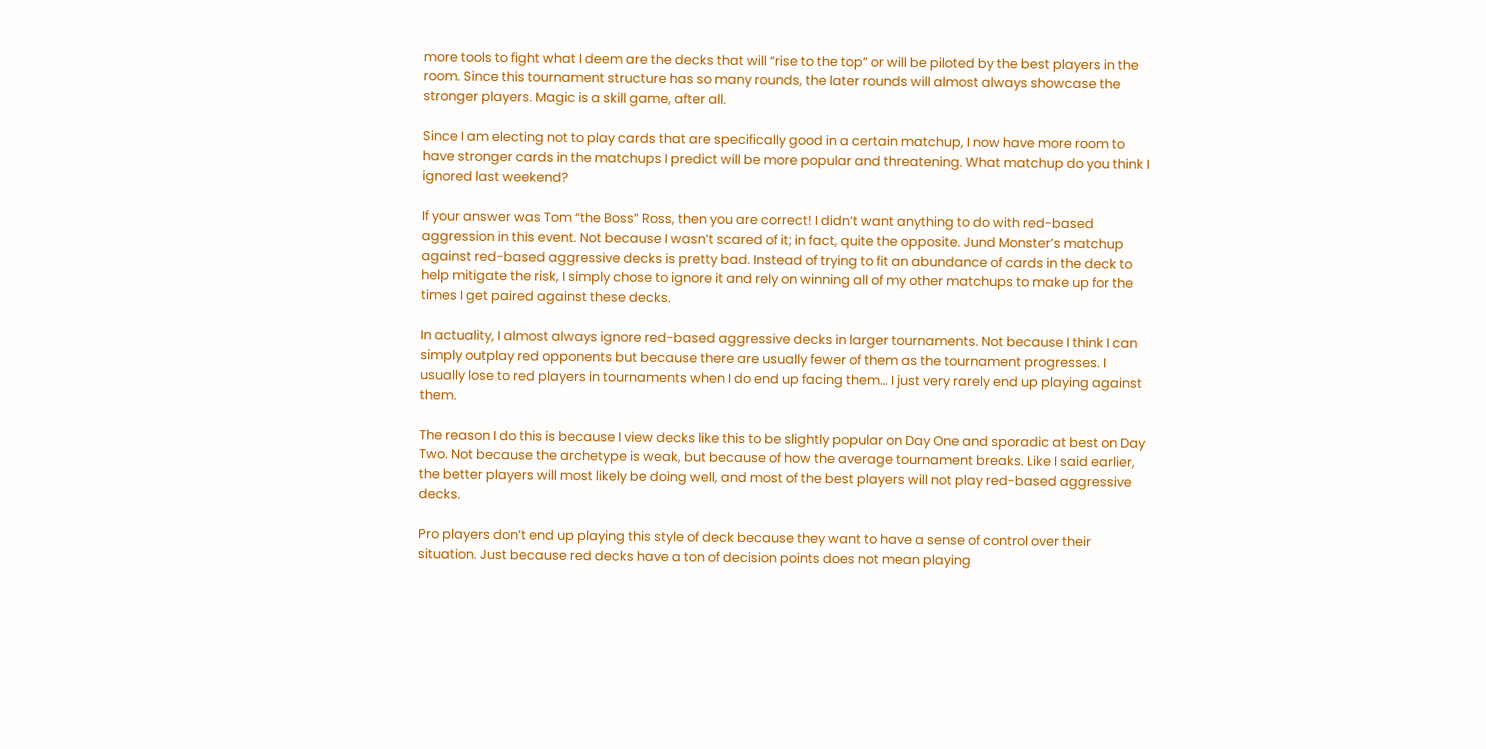more tools to fight what I deem are the decks that will “rise to the top” or will be piloted by the best players in the room. Since this tournament structure has so many rounds, the later rounds will almost always showcase the stronger players. Magic is a skill game, after all.

Since I am electing not to play cards that are specifically good in a certain matchup, I now have more room to have stronger cards in the matchups I predict will be more popular and threatening. What matchup do you think I ignored last weekend?

If your answer was Tom “the Boss” Ross, then you are correct! I didn’t want anything to do with red-based aggression in this event. Not because I wasn’t scared of it; in fact, quite the opposite. Jund Monster’s matchup against red-based aggressive decks is pretty bad. Instead of trying to fit an abundance of cards in the deck to help mitigate the risk, I simply chose to ignore it and rely on winning all of my other matchups to make up for the times I get paired against these decks.

In actuality, I almost always ignore red-based aggressive decks in larger tournaments. Not because I think I can simply outplay red opponents but because there are usually fewer of them as the tournament progresses. I usually lose to red players in tournaments when I do end up facing them… I just very rarely end up playing against them.

The reason I do this is because I view decks like this to be slightly popular on Day One and sporadic at best on Day Two. Not because the archetype is weak, but because of how the average tournament breaks. Like I said earlier, the better players will most likely be doing well, and most of the best players will not play red-based aggressive decks.

Pro players don’t end up playing this style of deck because they want to have a sense of control over their situation. Just because red decks have a ton of decision points does not mean playing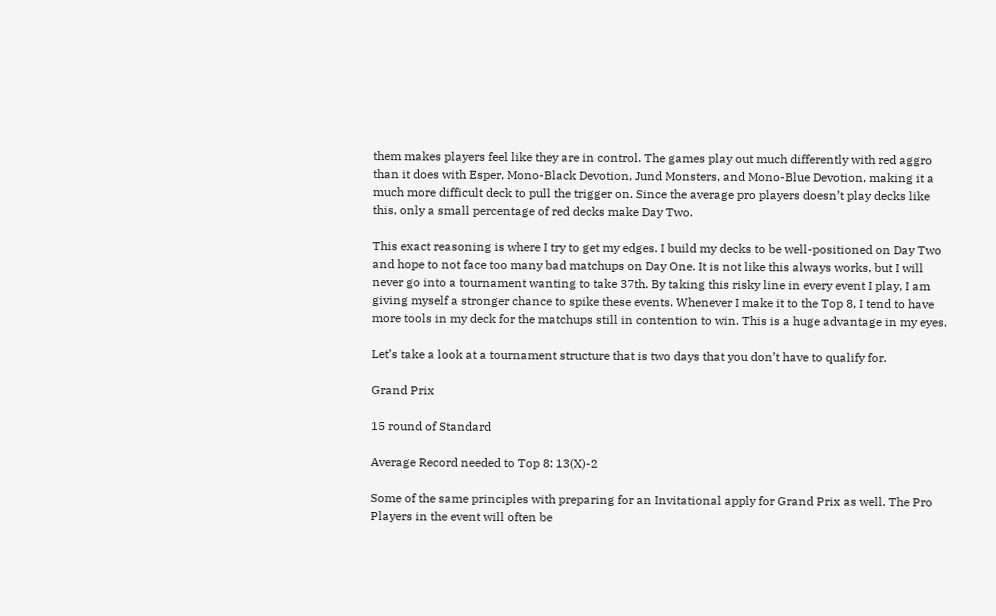them makes players feel like they are in control. The games play out much differently with red aggro than it does with Esper, Mono-Black Devotion, Jund Monsters, and Mono-Blue Devotion, making it a much more difficult deck to pull the trigger on. Since the average pro players doesn’t play decks like this, only a small percentage of red decks make Day Two.

This exact reasoning is where I try to get my edges. I build my decks to be well-positioned on Day Two and hope to not face too many bad matchups on Day One. It is not like this always works, but I will never go into a tournament wanting to take 37th. By taking this risky line in every event I play, I am giving myself a stronger chance to spike these events. Whenever I make it to the Top 8, I tend to have more tools in my deck for the matchups still in contention to win. This is a huge advantage in my eyes.

Let’s take a look at a tournament structure that is two days that you don’t have to qualify for.

Grand Prix

15 round of Standard

Average Record needed to Top 8: 13(X)-2

Some of the same principles with preparing for an Invitational apply for Grand Prix as well. The Pro Players in the event will often be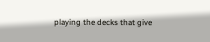playing the decks that give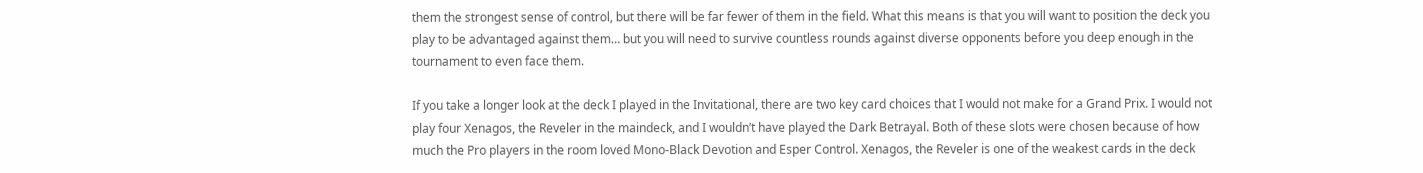them the strongest sense of control, but there will be far fewer of them in the field. What this means is that you will want to position the deck you play to be advantaged against them… but you will need to survive countless rounds against diverse opponents before you deep enough in the tournament to even face them.

If you take a longer look at the deck I played in the Invitational, there are two key card choices that I would not make for a Grand Prix. I would not play four Xenagos, the Reveler in the maindeck, and I wouldn’t have played the Dark Betrayal. Both of these slots were chosen because of how much the Pro players in the room loved Mono-Black Devotion and Esper Control. Xenagos, the Reveler is one of the weakest cards in the deck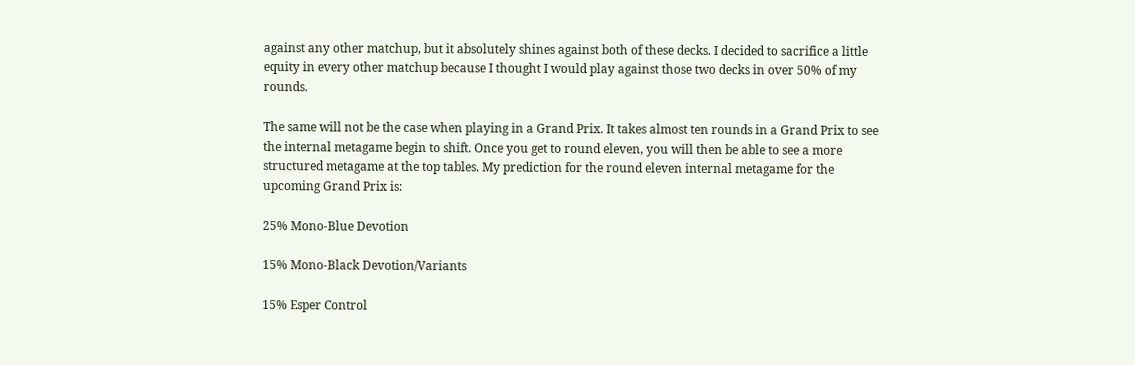against any other matchup, but it absolutely shines against both of these decks. I decided to sacrifice a little equity in every other matchup because I thought I would play against those two decks in over 50% of my rounds.

The same will not be the case when playing in a Grand Prix. It takes almost ten rounds in a Grand Prix to see the internal metagame begin to shift. Once you get to round eleven, you will then be able to see a more structured metagame at the top tables. My prediction for the round eleven internal metagame for the upcoming Grand Prix is:

25% Mono-Blue Devotion

15% Mono-Black Devotion/Variants

15% Esper Control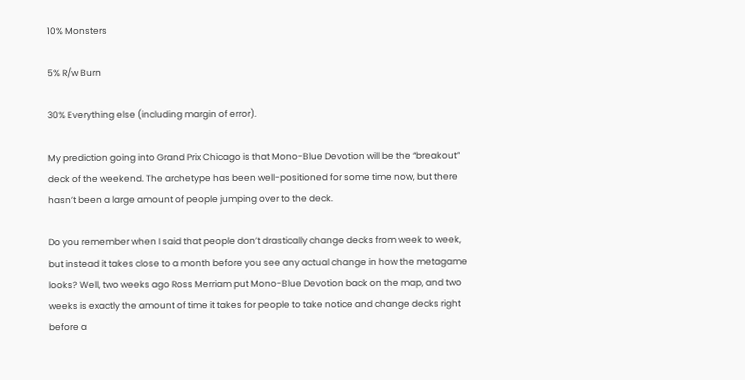10% Monsters

5% R/w Burn

30% Everything else (including margin of error).

My prediction going into Grand Prix Chicago is that Mono-Blue Devotion will be the “breakout” deck of the weekend. The archetype has been well-positioned for some time now, but there hasn’t been a large amount of people jumping over to the deck.

Do you remember when I said that people don’t drastically change decks from week to week, but instead it takes close to a month before you see any actual change in how the metagame looks? Well, two weeks ago Ross Merriam put Mono-Blue Devotion back on the map, and two weeks is exactly the amount of time it takes for people to take notice and change decks right before a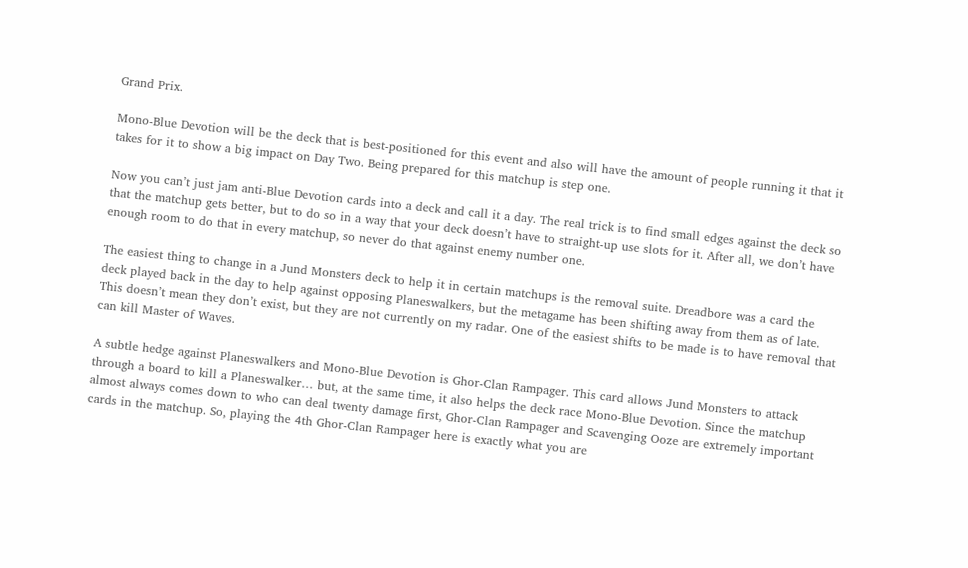Grand Prix.

Mono-Blue Devotion will be the deck that is best-positioned for this event and also will have the amount of people running it that it takes for it to show a big impact on Day Two. Being prepared for this matchup is step one.

Now you can’t just jam anti-Blue Devotion cards into a deck and call it a day. The real trick is to find small edges against the deck so that the matchup gets better, but to do so in a way that your deck doesn’t have to straight-up use slots for it. After all, we don’t have enough room to do that in every matchup, so never do that against enemy number one.

The easiest thing to change in a Jund Monsters deck to help it in certain matchups is the removal suite. Dreadbore was a card the deck played back in the day to help against opposing Planeswalkers, but the metagame has been shifting away from them as of late. This doesn’t mean they don’t exist, but they are not currently on my radar. One of the easiest shifts to be made is to have removal that can kill Master of Waves.

A subtle hedge against Planeswalkers and Mono-Blue Devotion is Ghor-Clan Rampager. This card allows Jund Monsters to attack through a board to kill a Planeswalker… but, at the same time, it also helps the deck race Mono-Blue Devotion. Since the matchup almost always comes down to who can deal twenty damage first, Ghor-Clan Rampager and Scavenging Ooze are extremely important cards in the matchup. So, playing the 4th Ghor-Clan Rampager here is exactly what you are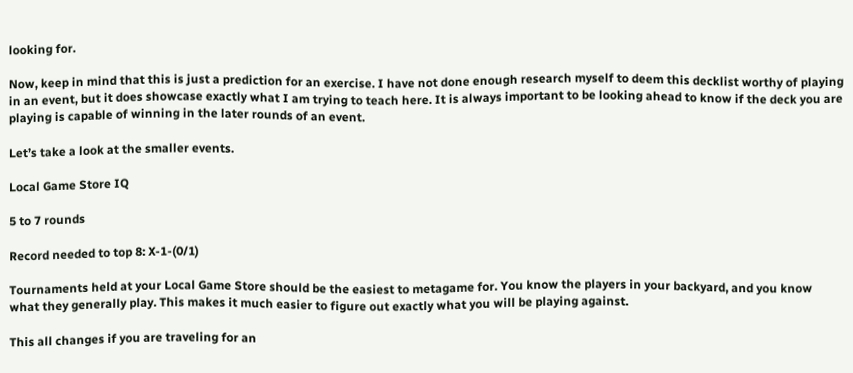looking for.

Now, keep in mind that this is just a prediction for an exercise. I have not done enough research myself to deem this decklist worthy of playing in an event, but it does showcase exactly what I am trying to teach here. It is always important to be looking ahead to know if the deck you are playing is capable of winning in the later rounds of an event.

Let’s take a look at the smaller events.

Local Game Store IQ

5 to 7 rounds

Record needed to top 8: X-1-(0/1)

Tournaments held at your Local Game Store should be the easiest to metagame for. You know the players in your backyard, and you know what they generally play. This makes it much easier to figure out exactly what you will be playing against.

This all changes if you are traveling for an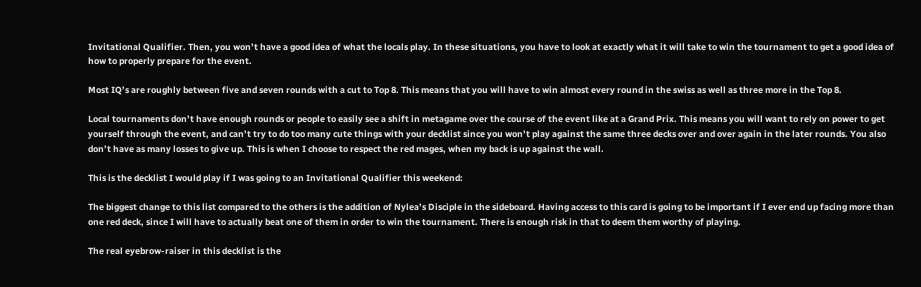Invitational Qualifier. Then, you won’t have a good idea of what the locals play. In these situations, you have to look at exactly what it will take to win the tournament to get a good idea of how to properly prepare for the event.

Most IQ’s are roughly between five and seven rounds with a cut to Top 8. This means that you will have to win almost every round in the swiss as well as three more in the Top 8.

Local tournaments don’t have enough rounds or people to easily see a shift in metagame over the course of the event like at a Grand Prix. This means you will want to rely on power to get yourself through the event, and can’t try to do too many cute things with your decklist since you won’t play against the same three decks over and over again in the later rounds. You also don’t have as many losses to give up. This is when I choose to respect the red mages, when my back is up against the wall.

This is the decklist I would play if I was going to an Invitational Qualifier this weekend:

The biggest change to this list compared to the others is the addition of Nylea’s Disciple in the sideboard. Having access to this card is going to be important if I ever end up facing more than one red deck, since I will have to actually beat one of them in order to win the tournament. There is enough risk in that to deem them worthy of playing.

The real eyebrow-raiser in this decklist is the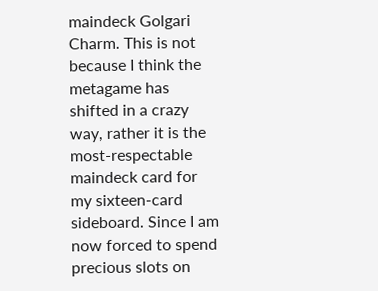maindeck Golgari Charm. This is not because I think the metagame has shifted in a crazy way, rather it is the most-respectable maindeck card for my sixteen-card sideboard. Since I am now forced to spend precious slots on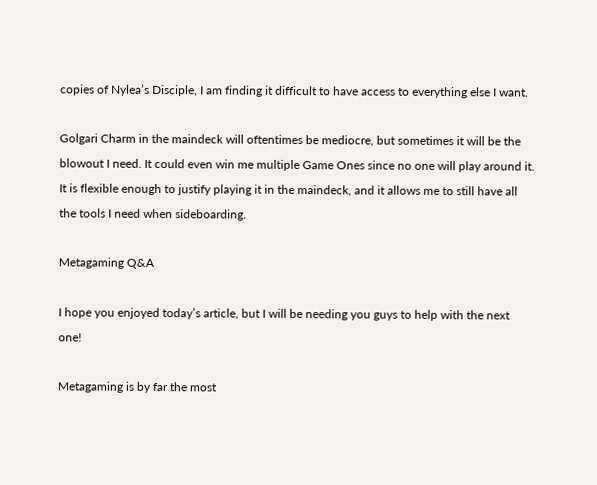copies of Nylea’s Disciple, I am finding it difficult to have access to everything else I want.

Golgari Charm in the maindeck will oftentimes be mediocre, but sometimes it will be the blowout I need. It could even win me multiple Game Ones since no one will play around it. It is flexible enough to justify playing it in the maindeck, and it allows me to still have all the tools I need when sideboarding.

Metagaming Q&A

I hope you enjoyed today’s article, but I will be needing you guys to help with the next one!

Metagaming is by far the most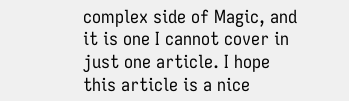complex side of Magic, and it is one I cannot cover in just one article. I hope this article is a nice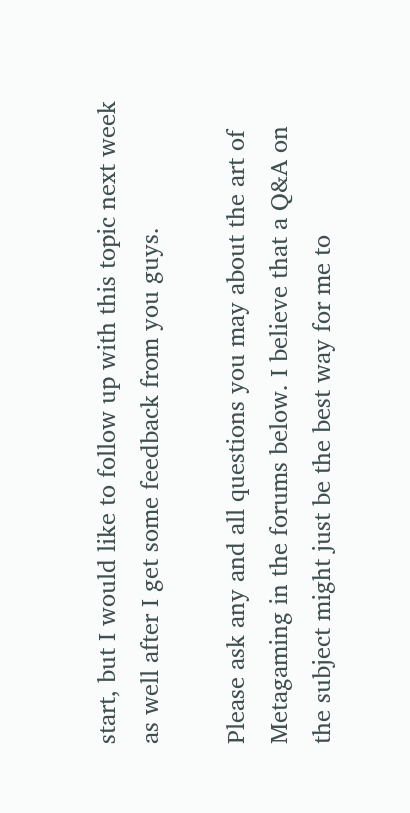start, but I would like to follow up with this topic next week as well after I get some feedback from you guys.

Please ask any and all questions you may about the art of Metagaming in the forums below. I believe that a Q&A on the subject might just be the best way for me to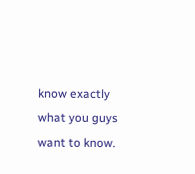know exactly what you guys want to know.